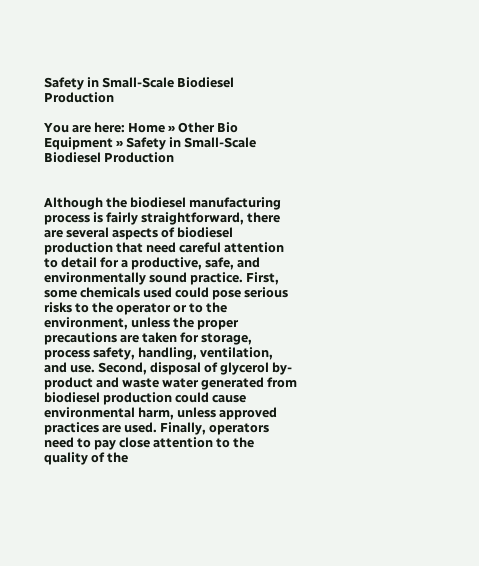Safety in Small-Scale Biodiesel Production

You are here: Home » Other Bio Equipment » Safety in Small-Scale Biodiesel Production


Although the biodiesel manufacturing process is fairly straightforward, there are several aspects of biodiesel production that need careful attention to detail for a productive, safe, and environmentally sound practice. First, some chemicals used could pose serious risks to the operator or to the environment, unless the proper precautions are taken for storage, process safety, handling, ventilation, and use. Second, disposal of glycerol by-product and waste water generated from biodiesel production could cause environmental harm, unless approved practices are used. Finally, operators need to pay close attention to the quality of the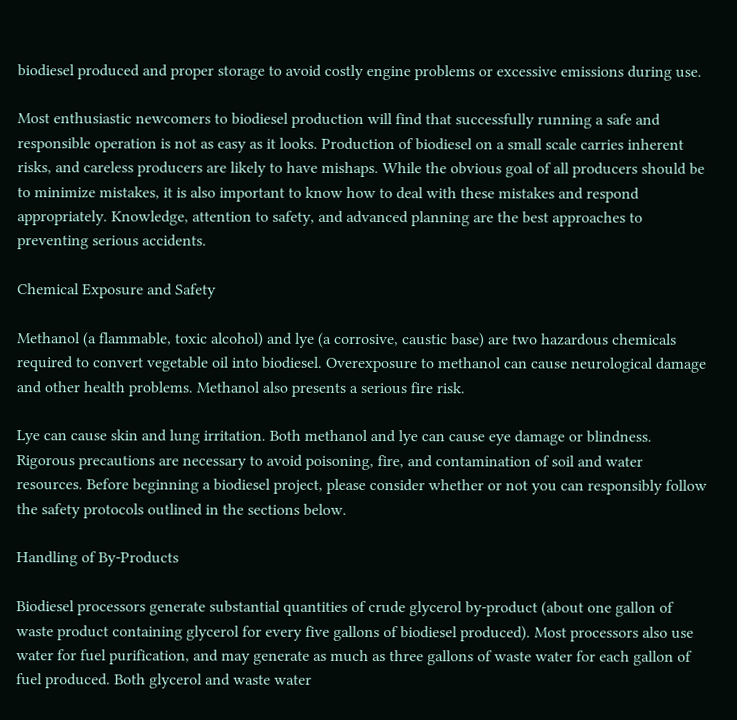biodiesel produced and proper storage to avoid costly engine problems or excessive emissions during use.

Most enthusiastic newcomers to biodiesel production will find that successfully running a safe and responsible operation is not as easy as it looks. Production of biodiesel on a small scale carries inherent risks, and careless producers are likely to have mishaps. While the obvious goal of all producers should be to minimize mistakes, it is also important to know how to deal with these mistakes and respond appropriately. Knowledge, attention to safety, and advanced planning are the best approaches to preventing serious accidents.

Chemical Exposure and Safety

Methanol (a flammable, toxic alcohol) and lye (a corrosive, caustic base) are two hazardous chemicals required to convert vegetable oil into biodiesel. Overexposure to methanol can cause neurological damage and other health problems. Methanol also presents a serious fire risk.

Lye can cause skin and lung irritation. Both methanol and lye can cause eye damage or blindness. Rigorous precautions are necessary to avoid poisoning, fire, and contamination of soil and water resources. Before beginning a biodiesel project, please consider whether or not you can responsibly follow the safety protocols outlined in the sections below.

Handling of By-Products

Biodiesel processors generate substantial quantities of crude glycerol by-product (about one gallon of waste product containing glycerol for every five gallons of biodiesel produced). Most processors also use water for fuel purification, and may generate as much as three gallons of waste water for each gallon of fuel produced. Both glycerol and waste water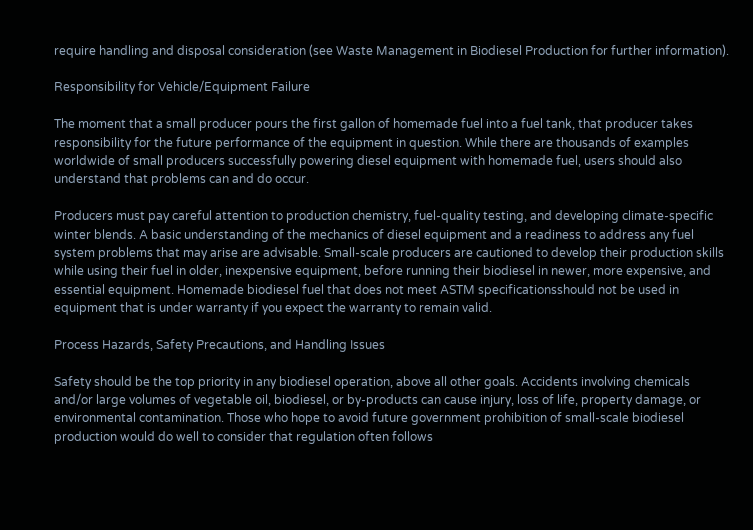require handling and disposal consideration (see Waste Management in Biodiesel Production for further information).

Responsibility for Vehicle/Equipment Failure

The moment that a small producer pours the first gallon of homemade fuel into a fuel tank, that producer takes responsibility for the future performance of the equipment in question. While there are thousands of examples worldwide of small producers successfully powering diesel equipment with homemade fuel, users should also understand that problems can and do occur.

Producers must pay careful attention to production chemistry, fuel-quality testing, and developing climate-specific winter blends. A basic understanding of the mechanics of diesel equipment and a readiness to address any fuel system problems that may arise are advisable. Small-scale producers are cautioned to develop their production skills while using their fuel in older, inexpensive equipment, before running their biodiesel in newer, more expensive, and essential equipment. Homemade biodiesel fuel that does not meet ASTM specificationsshould not be used in equipment that is under warranty if you expect the warranty to remain valid.

Process Hazards, Safety Precautions, and Handling Issues

Safety should be the top priority in any biodiesel operation, above all other goals. Accidents involving chemicals and/or large volumes of vegetable oil, biodiesel, or by-products can cause injury, loss of life, property damage, or environmental contamination. Those who hope to avoid future government prohibition of small-scale biodiesel production would do well to consider that regulation often follows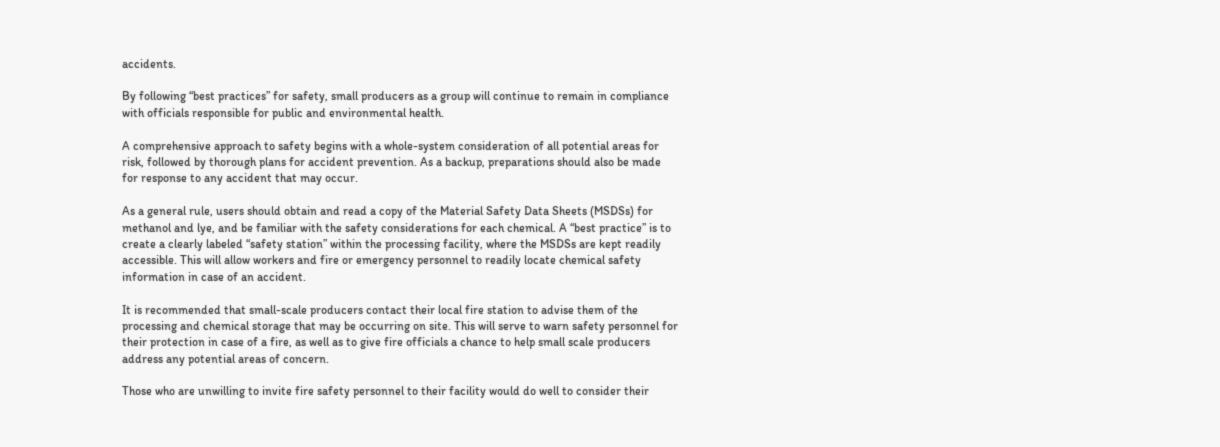accidents.

By following “best practices” for safety, small producers as a group will continue to remain in compliance with officials responsible for public and environmental health.

A comprehensive approach to safety begins with a whole-system consideration of all potential areas for risk, followed by thorough plans for accident prevention. As a backup, preparations should also be made for response to any accident that may occur.

As a general rule, users should obtain and read a copy of the Material Safety Data Sheets (MSDSs) for methanol and lye, and be familiar with the safety considerations for each chemical. A “best practice” is to create a clearly labeled “safety station” within the processing facility, where the MSDSs are kept readily accessible. This will allow workers and fire or emergency personnel to readily locate chemical safety information in case of an accident.

It is recommended that small-scale producers contact their local fire station to advise them of the processing and chemical storage that may be occurring on site. This will serve to warn safety personnel for their protection in case of a fire, as well as to give fire officials a chance to help small scale producers address any potential areas of concern.

Those who are unwilling to invite fire safety personnel to their facility would do well to consider their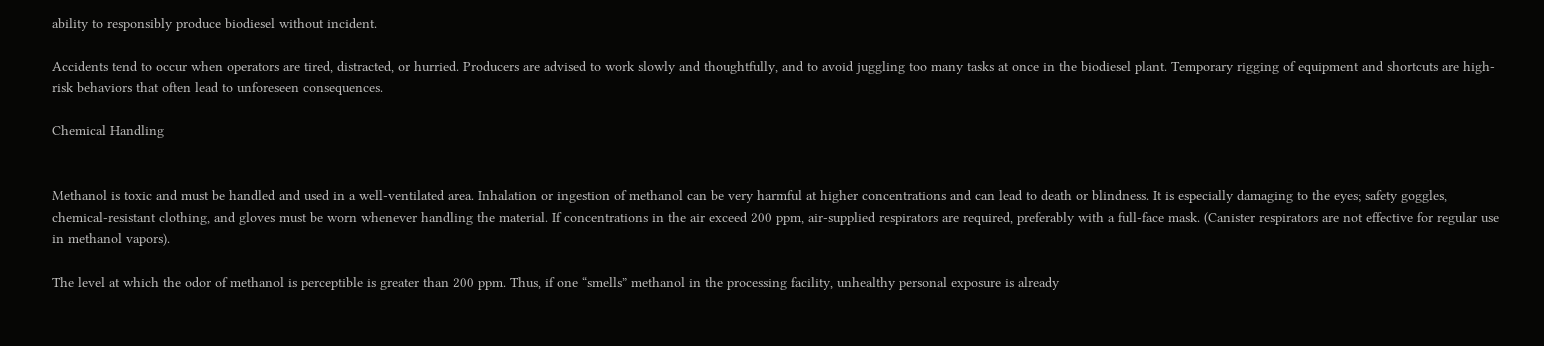ability to responsibly produce biodiesel without incident.

Accidents tend to occur when operators are tired, distracted, or hurried. Producers are advised to work slowly and thoughtfully, and to avoid juggling too many tasks at once in the biodiesel plant. Temporary rigging of equipment and shortcuts are high-risk behaviors that often lead to unforeseen consequences.

Chemical Handling


Methanol is toxic and must be handled and used in a well-ventilated area. Inhalation or ingestion of methanol can be very harmful at higher concentrations and can lead to death or blindness. It is especially damaging to the eyes; safety goggles, chemical-resistant clothing, and gloves must be worn whenever handling the material. If concentrations in the air exceed 200 ppm, air-supplied respirators are required, preferably with a full-face mask. (Canister respirators are not effective for regular use in methanol vapors).

The level at which the odor of methanol is perceptible is greater than 200 ppm. Thus, if one “smells” methanol in the processing facility, unhealthy personal exposure is already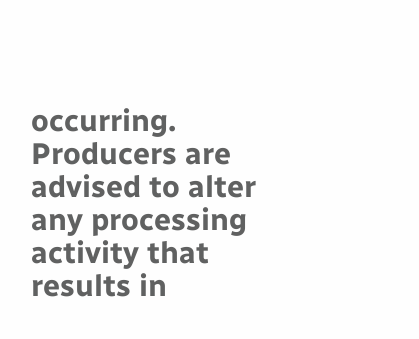occurring. Producers are advised to alter any processing activity that results in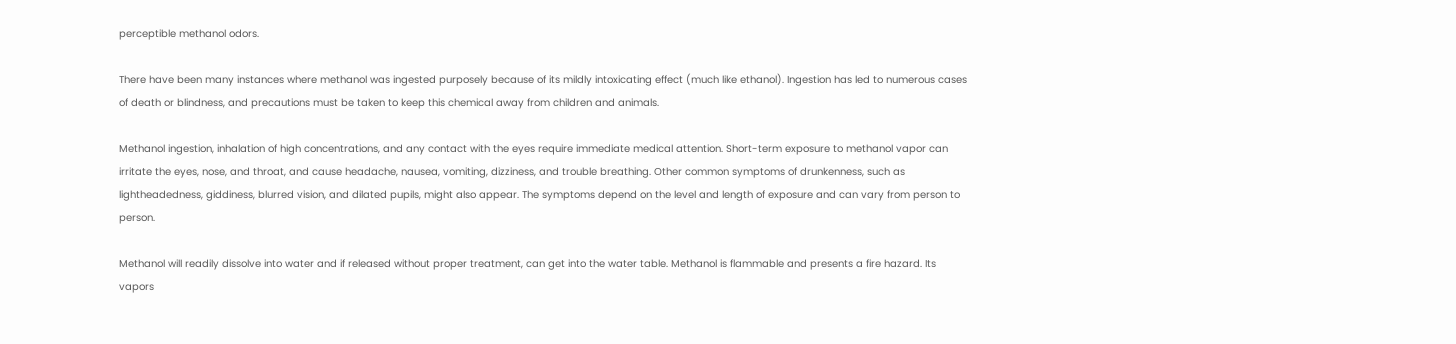perceptible methanol odors.

There have been many instances where methanol was ingested purposely because of its mildly intoxicating effect (much like ethanol). Ingestion has led to numerous cases of death or blindness, and precautions must be taken to keep this chemical away from children and animals.

Methanol ingestion, inhalation of high concentrations, and any contact with the eyes require immediate medical attention. Short-term exposure to methanol vapor can irritate the eyes, nose, and throat, and cause headache, nausea, vomiting, dizziness, and trouble breathing. Other common symptoms of drunkenness, such as lightheadedness, giddiness, blurred vision, and dilated pupils, might also appear. The symptoms depend on the level and length of exposure and can vary from person to person.

Methanol will readily dissolve into water and if released without proper treatment, can get into the water table. Methanol is flammable and presents a fire hazard. Its vapors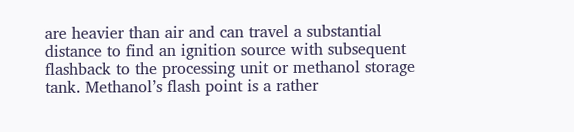are heavier than air and can travel a substantial distance to find an ignition source with subsequent flashback to the processing unit or methanol storage tank. Methanol’s flash point is a rather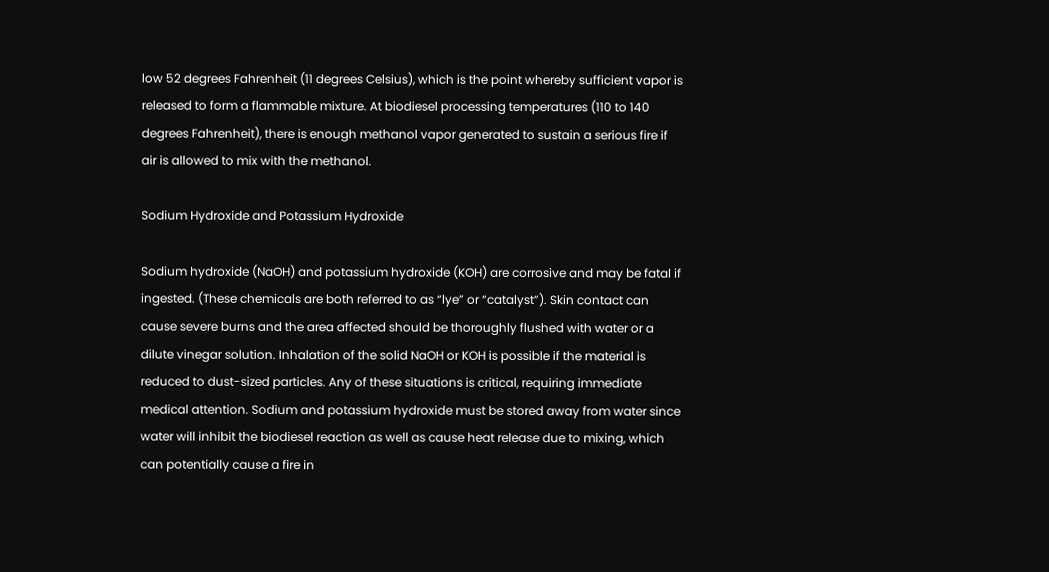low 52 degrees Fahrenheit (11 degrees Celsius), which is the point whereby sufficient vapor is released to form a flammable mixture. At biodiesel processing temperatures (110 to 140 degrees Fahrenheit), there is enough methanol vapor generated to sustain a serious fire if air is allowed to mix with the methanol.

Sodium Hydroxide and Potassium Hydroxide

Sodium hydroxide (NaOH) and potassium hydroxide (KOH) are corrosive and may be fatal if ingested. (These chemicals are both referred to as “lye” or “catalyst”). Skin contact can cause severe burns and the area affected should be thoroughly flushed with water or a dilute vinegar solution. Inhalation of the solid NaOH or KOH is possible if the material is reduced to dust-sized particles. Any of these situations is critical, requiring immediate medical attention. Sodium and potassium hydroxide must be stored away from water since water will inhibit the biodiesel reaction as well as cause heat release due to mixing, which can potentially cause a fire in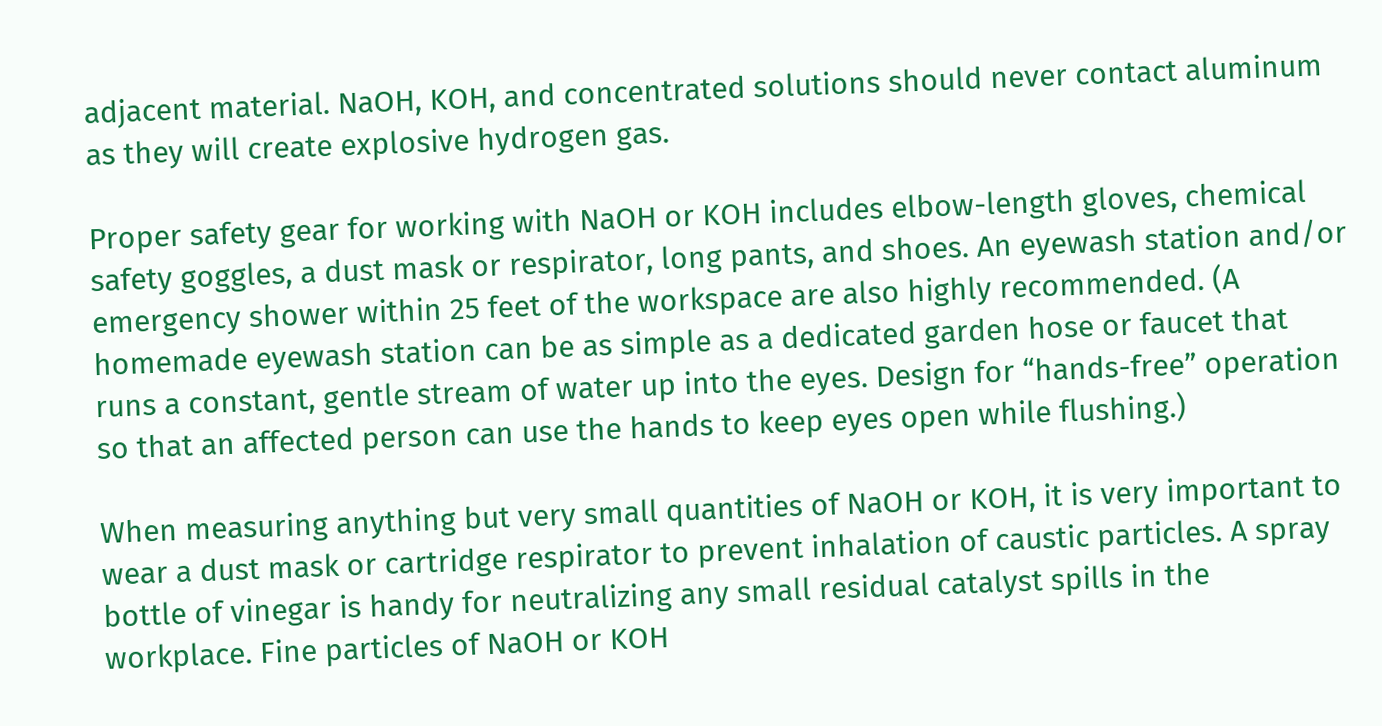adjacent material. NaOH, KOH, and concentrated solutions should never contact aluminum as they will create explosive hydrogen gas.

Proper safety gear for working with NaOH or KOH includes elbow-length gloves, chemical safety goggles, a dust mask or respirator, long pants, and shoes. An eyewash station and/or emergency shower within 25 feet of the workspace are also highly recommended. (A homemade eyewash station can be as simple as a dedicated garden hose or faucet that runs a constant, gentle stream of water up into the eyes. Design for “hands-free” operation so that an affected person can use the hands to keep eyes open while flushing.)

When measuring anything but very small quantities of NaOH or KOH, it is very important to wear a dust mask or cartridge respirator to prevent inhalation of caustic particles. A spray bottle of vinegar is handy for neutralizing any small residual catalyst spills in the workplace. Fine particles of NaOH or KOH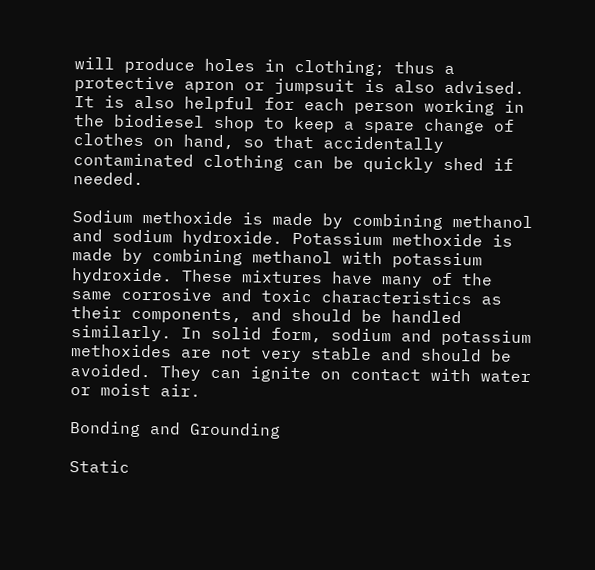will produce holes in clothing; thus a protective apron or jumpsuit is also advised. It is also helpful for each person working in the biodiesel shop to keep a spare change of clothes on hand, so that accidentally contaminated clothing can be quickly shed if needed.

Sodium methoxide is made by combining methanol and sodium hydroxide. Potassium methoxide is made by combining methanol with potassium hydroxide. These mixtures have many of the same corrosive and toxic characteristics as their components, and should be handled similarly. In solid form, sodium and potassium methoxides are not very stable and should be avoided. They can ignite on contact with water or moist air.

Bonding and Grounding

Static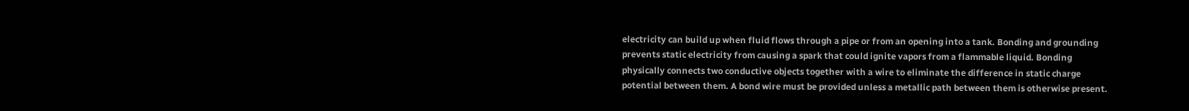electricity can build up when fluid flows through a pipe or from an opening into a tank. Bonding and grounding prevents static electricity from causing a spark that could ignite vapors from a flammable liquid. Bonding physically connects two conductive objects together with a wire to eliminate the difference in static charge potential between them. A bond wire must be provided unless a metallic path between them is otherwise present.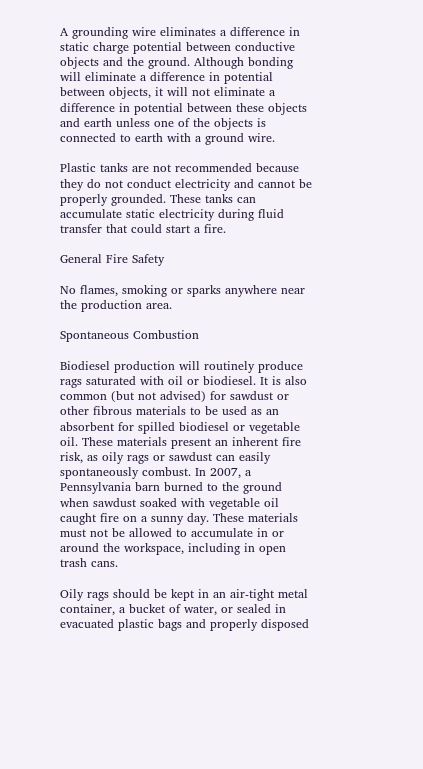A grounding wire eliminates a difference in static charge potential between conductive objects and the ground. Although bonding will eliminate a difference in potential between objects, it will not eliminate a difference in potential between these objects and earth unless one of the objects is connected to earth with a ground wire.

Plastic tanks are not recommended because they do not conduct electricity and cannot be properly grounded. These tanks can accumulate static electricity during fluid transfer that could start a fire.

General Fire Safety

No flames, smoking or sparks anywhere near the production area.

Spontaneous Combustion

Biodiesel production will routinely produce rags saturated with oil or biodiesel. It is also common (but not advised) for sawdust or other fibrous materials to be used as an absorbent for spilled biodiesel or vegetable oil. These materials present an inherent fire risk, as oily rags or sawdust can easily spontaneously combust. In 2007, a Pennsylvania barn burned to the ground when sawdust soaked with vegetable oil caught fire on a sunny day. These materials must not be allowed to accumulate in or around the workspace, including in open trash cans.

Oily rags should be kept in an air-tight metal container, a bucket of water, or sealed in evacuated plastic bags and properly disposed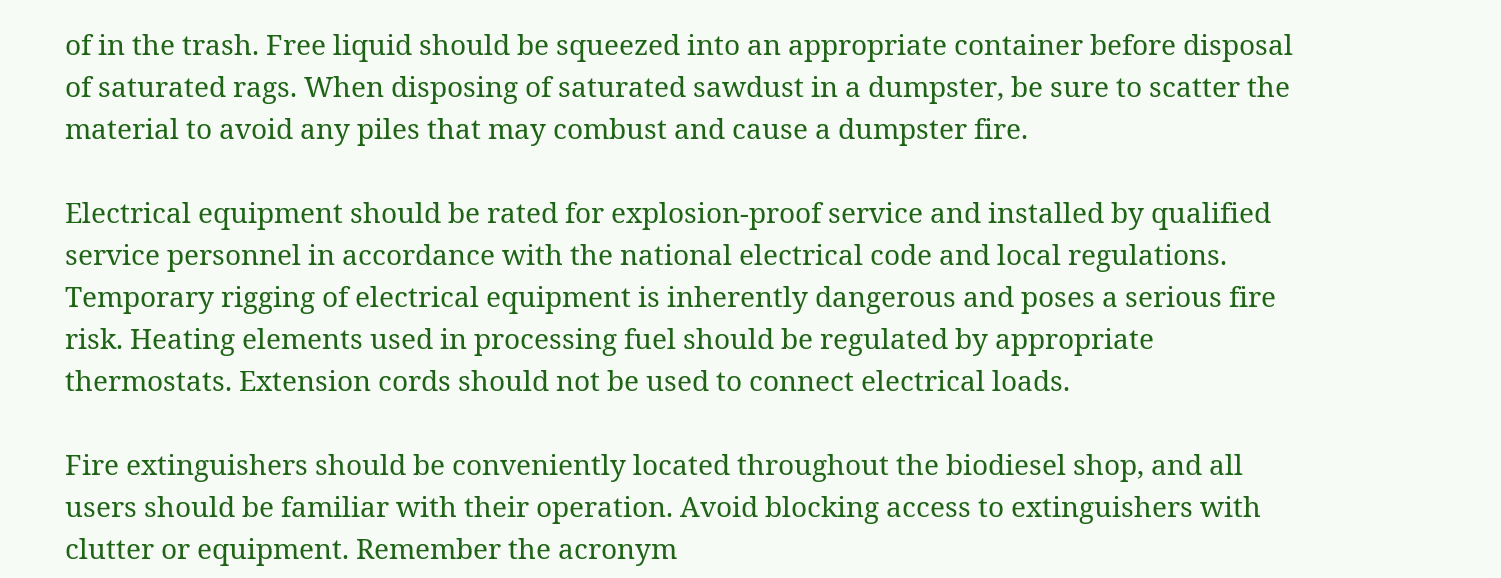of in the trash. Free liquid should be squeezed into an appropriate container before disposal of saturated rags. When disposing of saturated sawdust in a dumpster, be sure to scatter the material to avoid any piles that may combust and cause a dumpster fire.

Electrical equipment should be rated for explosion-proof service and installed by qualified service personnel in accordance with the national electrical code and local regulations. Temporary rigging of electrical equipment is inherently dangerous and poses a serious fire risk. Heating elements used in processing fuel should be regulated by appropriate thermostats. Extension cords should not be used to connect electrical loads.

Fire extinguishers should be conveniently located throughout the biodiesel shop, and all users should be familiar with their operation. Avoid blocking access to extinguishers with clutter or equipment. Remember the acronym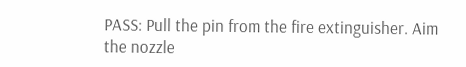PASS: Pull the pin from the fire extinguisher. Aim the nozzle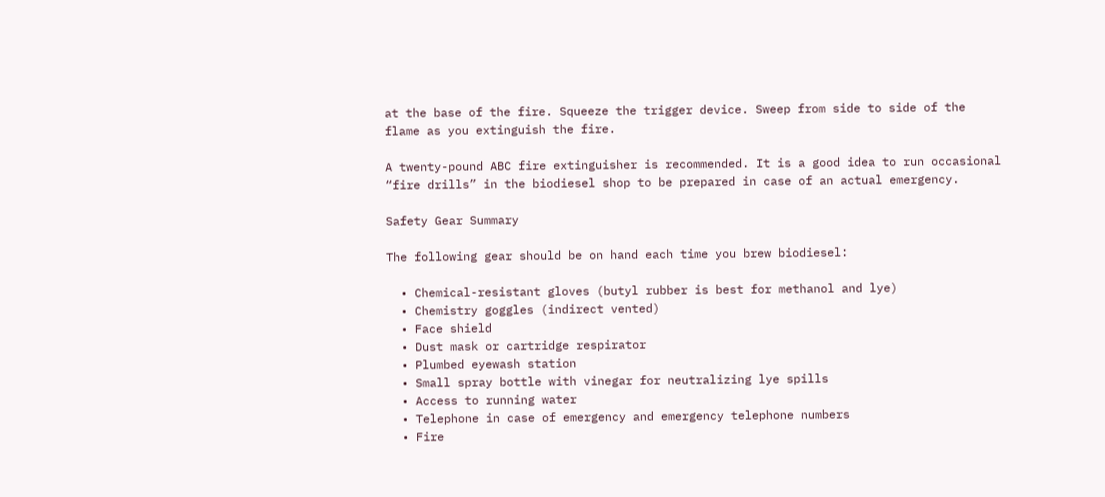at the base of the fire. Squeeze the trigger device. Sweep from side to side of the flame as you extinguish the fire.

A twenty-pound ABC fire extinguisher is recommended. It is a good idea to run occasional “fire drills” in the biodiesel shop to be prepared in case of an actual emergency.

Safety Gear Summary

The following gear should be on hand each time you brew biodiesel:

  • Chemical-resistant gloves (butyl rubber is best for methanol and lye)
  • Chemistry goggles (indirect vented)
  • Face shield
  • Dust mask or cartridge respirator
  • Plumbed eyewash station
  • Small spray bottle with vinegar for neutralizing lye spills
  • Access to running water
  • Telephone in case of emergency and emergency telephone numbers
  • Fire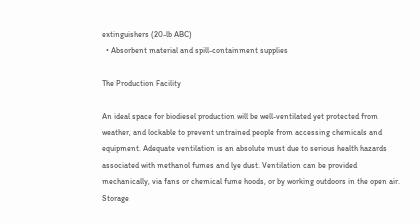extinguishers (20-lb ABC)
  • Absorbent material and spill-containment supplies

The Production Facility

An ideal space for biodiesel production will be well-ventilated yet protected from weather, and lockable to prevent untrained people from accessing chemicals and equipment. Adequate ventilation is an absolute must due to serious health hazards associated with methanol fumes and lye dust. Ventilation can be provided mechanically, via fans or chemical fume hoods, or by working outdoors in the open air. Storage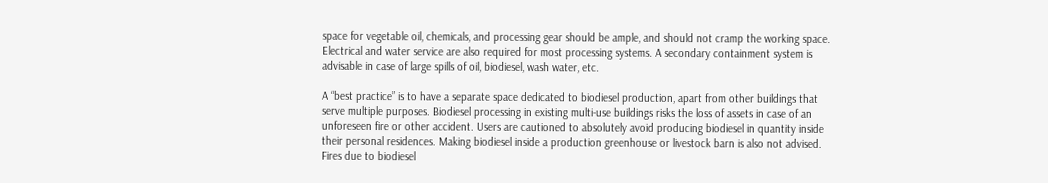space for vegetable oil, chemicals, and processing gear should be ample, and should not cramp the working space. Electrical and water service are also required for most processing systems. A secondary containment system is advisable in case of large spills of oil, biodiesel, wash water, etc.

A “best practice” is to have a separate space dedicated to biodiesel production, apart from other buildings that serve multiple purposes. Biodiesel processing in existing multi-use buildings risks the loss of assets in case of an unforeseen fire or other accident. Users are cautioned to absolutely avoid producing biodiesel in quantity inside their personal residences. Making biodiesel inside a production greenhouse or livestock barn is also not advised. Fires due to biodiesel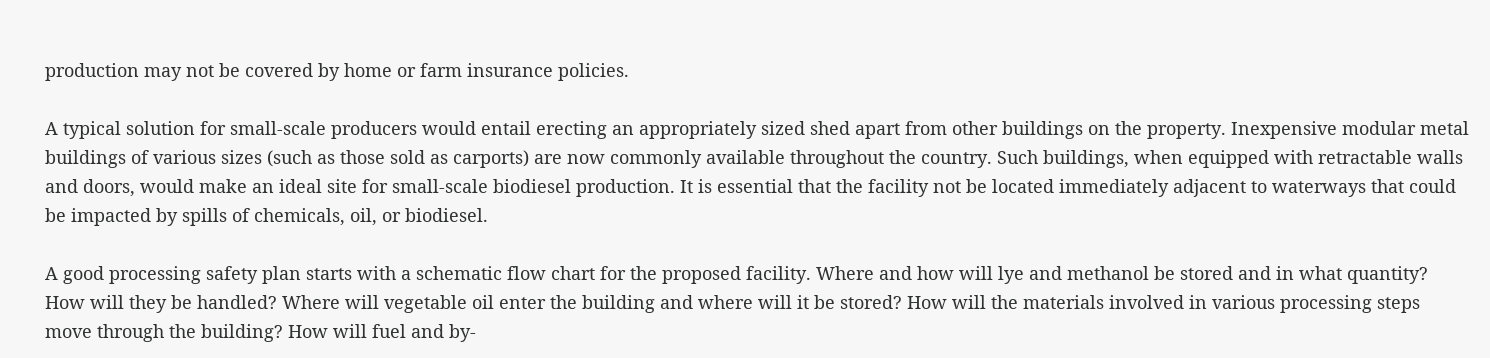production may not be covered by home or farm insurance policies.

A typical solution for small-scale producers would entail erecting an appropriately sized shed apart from other buildings on the property. Inexpensive modular metal buildings of various sizes (such as those sold as carports) are now commonly available throughout the country. Such buildings, when equipped with retractable walls and doors, would make an ideal site for small-scale biodiesel production. It is essential that the facility not be located immediately adjacent to waterways that could be impacted by spills of chemicals, oil, or biodiesel.

A good processing safety plan starts with a schematic flow chart for the proposed facility. Where and how will lye and methanol be stored and in what quantity? How will they be handled? Where will vegetable oil enter the building and where will it be stored? How will the materials involved in various processing steps move through the building? How will fuel and by-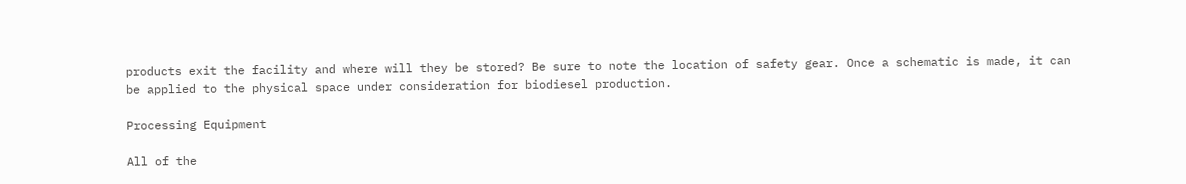products exit the facility and where will they be stored? Be sure to note the location of safety gear. Once a schematic is made, it can be applied to the physical space under consideration for biodiesel production.

Processing Equipment

All of the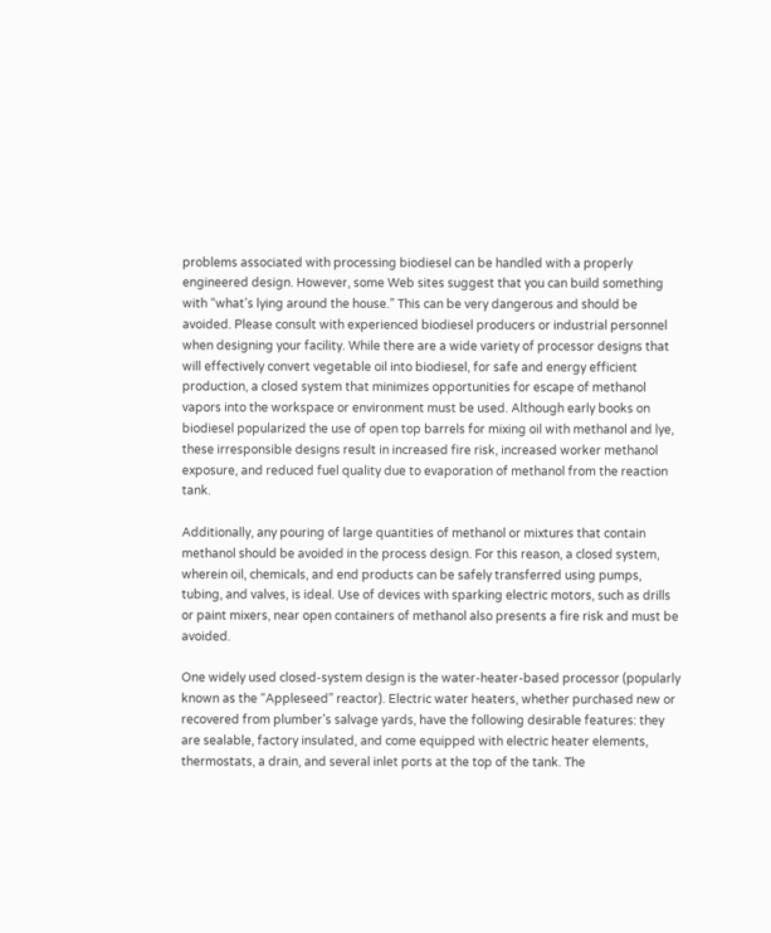problems associated with processing biodiesel can be handled with a properly engineered design. However, some Web sites suggest that you can build something with “what’s lying around the house.” This can be very dangerous and should be avoided. Please consult with experienced biodiesel producers or industrial personnel when designing your facility. While there are a wide variety of processor designs that will effectively convert vegetable oil into biodiesel, for safe and energy efficient production, a closed system that minimizes opportunities for escape of methanol vapors into the workspace or environment must be used. Although early books on biodiesel popularized the use of open top barrels for mixing oil with methanol and lye, these irresponsible designs result in increased fire risk, increased worker methanol exposure, and reduced fuel quality due to evaporation of methanol from the reaction tank.

Additionally, any pouring of large quantities of methanol or mixtures that contain methanol should be avoided in the process design. For this reason, a closed system, wherein oil, chemicals, and end products can be safely transferred using pumps, tubing, and valves, is ideal. Use of devices with sparking electric motors, such as drills or paint mixers, near open containers of methanol also presents a fire risk and must be avoided.

One widely used closed-system design is the water-heater-based processor (popularly known as the “Appleseed” reactor). Electric water heaters, whether purchased new or recovered from plumber’s salvage yards, have the following desirable features: they are sealable, factory insulated, and come equipped with electric heater elements, thermostats, a drain, and several inlet ports at the top of the tank. The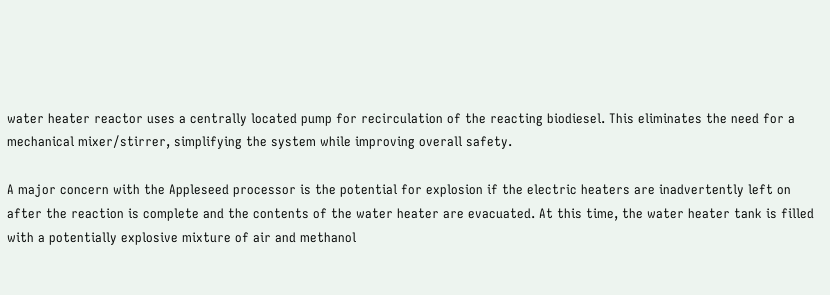water heater reactor uses a centrally located pump for recirculation of the reacting biodiesel. This eliminates the need for a mechanical mixer/stirrer, simplifying the system while improving overall safety.

A major concern with the Appleseed processor is the potential for explosion if the electric heaters are inadvertently left on after the reaction is complete and the contents of the water heater are evacuated. At this time, the water heater tank is filled with a potentially explosive mixture of air and methanol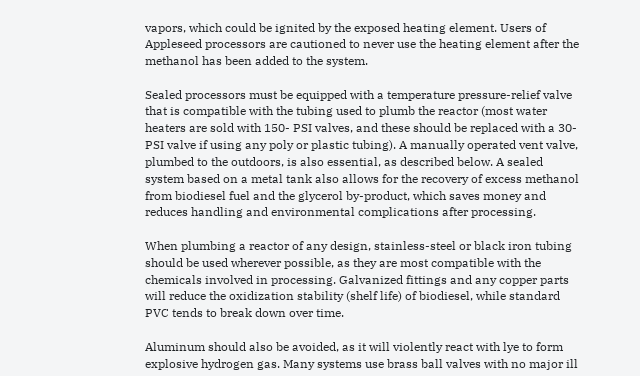vapors, which could be ignited by the exposed heating element. Users of Appleseed processors are cautioned to never use the heating element after the methanol has been added to the system.

Sealed processors must be equipped with a temperature pressure-relief valve that is compatible with the tubing used to plumb the reactor (most water heaters are sold with 150- PSI valves, and these should be replaced with a 30-PSI valve if using any poly or plastic tubing). A manually operated vent valve, plumbed to the outdoors, is also essential, as described below. A sealed system based on a metal tank also allows for the recovery of excess methanol from biodiesel fuel and the glycerol by-product, which saves money and reduces handling and environmental complications after processing.

When plumbing a reactor of any design, stainless-steel or black iron tubing should be used wherever possible, as they are most compatible with the chemicals involved in processing. Galvanized fittings and any copper parts will reduce the oxidization stability (shelf life) of biodiesel, while standard PVC tends to break down over time.

Aluminum should also be avoided, as it will violently react with lye to form explosive hydrogen gas. Many systems use brass ball valves with no major ill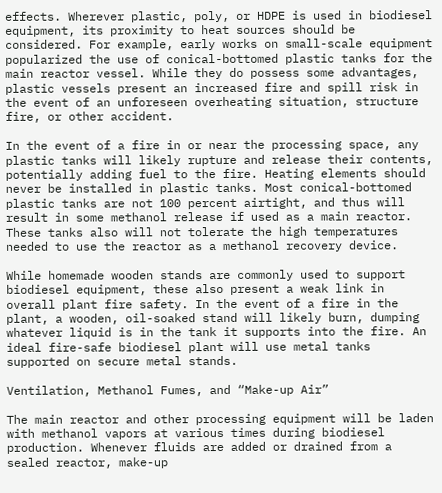effects. Wherever plastic, poly, or HDPE is used in biodiesel equipment, its proximity to heat sources should be considered. For example, early works on small-scale equipment popularized the use of conical-bottomed plastic tanks for the main reactor vessel. While they do possess some advantages, plastic vessels present an increased fire and spill risk in the event of an unforeseen overheating situation, structure fire, or other accident.

In the event of a fire in or near the processing space, any plastic tanks will likely rupture and release their contents, potentially adding fuel to the fire. Heating elements should never be installed in plastic tanks. Most conical-bottomed plastic tanks are not 100 percent airtight, and thus will result in some methanol release if used as a main reactor. These tanks also will not tolerate the high temperatures needed to use the reactor as a methanol recovery device.

While homemade wooden stands are commonly used to support biodiesel equipment, these also present a weak link in overall plant fire safety. In the event of a fire in the plant, a wooden, oil-soaked stand will likely burn, dumping whatever liquid is in the tank it supports into the fire. An ideal fire-safe biodiesel plant will use metal tanks supported on secure metal stands.

Ventilation, Methanol Fumes, and “Make-up Air”

The main reactor and other processing equipment will be laden with methanol vapors at various times during biodiesel production. Whenever fluids are added or drained from a sealed reactor, make-up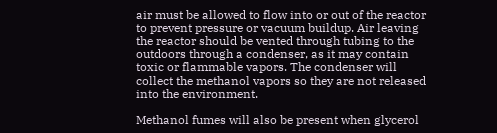air must be allowed to flow into or out of the reactor to prevent pressure or vacuum buildup. Air leaving the reactor should be vented through tubing to the outdoors through a condenser, as it may contain toxic or flammable vapors. The condenser will collect the methanol vapors so they are not released into the environment.

Methanol fumes will also be present when glycerol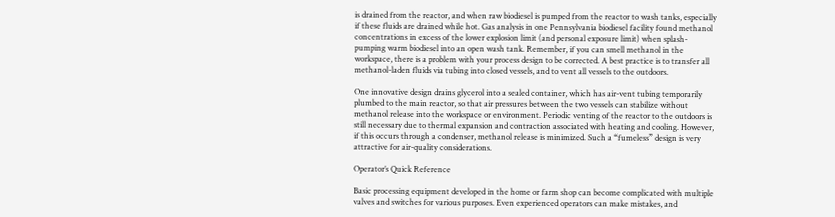is drained from the reactor, and when raw biodiesel is pumped from the reactor to wash tanks, especially if these fluids are drained while hot. Gas analysis in one Pennsylvania biodiesel facility found methanol concentrations in excess of the lower explosion limit (and personal exposure limit) when splash-pumping warm biodiesel into an open wash tank. Remember, if you can smell methanol in the workspace, there is a problem with your process design to be corrected. A best practice is to transfer all methanol-laden fluids via tubing into closed vessels, and to vent all vessels to the outdoors.

One innovative design drains glycerol into a sealed container, which has air-vent tubing temporarily plumbed to the main reactor, so that air pressures between the two vessels can stabilize without methanol release into the workspace or environment. Periodic venting of the reactor to the outdoors is still necessary due to thermal expansion and contraction associated with heating and cooling. However, if this occurs through a condenser, methanol release is minimized. Such a “fumeless” design is very attractive for air-quality considerations.

Operator’s Quick Reference

Basic processing equipment developed in the home or farm shop can become complicated with multiple valves and switches for various purposes. Even experienced operators can make mistakes, and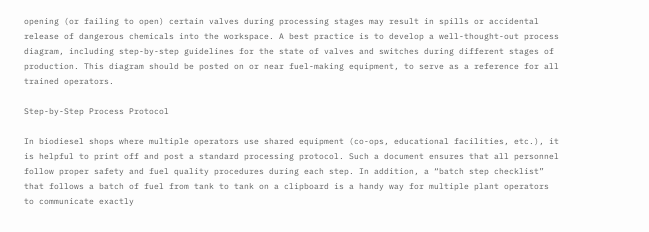opening (or failing to open) certain valves during processing stages may result in spills or accidental release of dangerous chemicals into the workspace. A best practice is to develop a well-thought-out process diagram, including step-by-step guidelines for the state of valves and switches during different stages of production. This diagram should be posted on or near fuel-making equipment, to serve as a reference for all trained operators.

Step-by-Step Process Protocol

In biodiesel shops where multiple operators use shared equipment (co-ops, educational facilities, etc.), it is helpful to print off and post a standard processing protocol. Such a document ensures that all personnel follow proper safety and fuel quality procedures during each step. In addition, a “batch step checklist” that follows a batch of fuel from tank to tank on a clipboard is a handy way for multiple plant operators to communicate exactly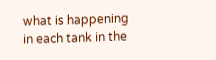what is happening in each tank in the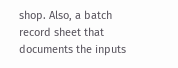shop. Also, a batch record sheet that documents the inputs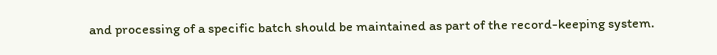and processing of a specific batch should be maintained as part of the record-keeping system.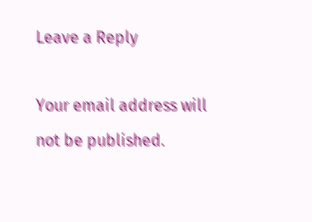Leave a Reply

Your email address will not be published.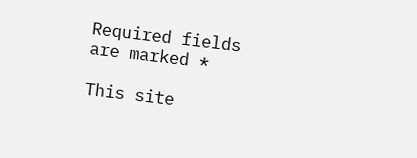Required fields are marked *

This site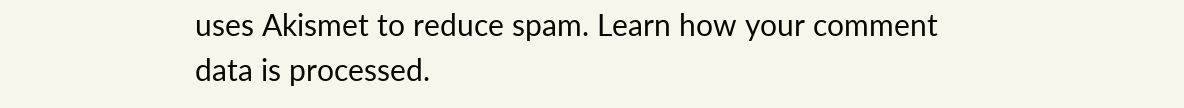uses Akismet to reduce spam. Learn how your comment data is processed.